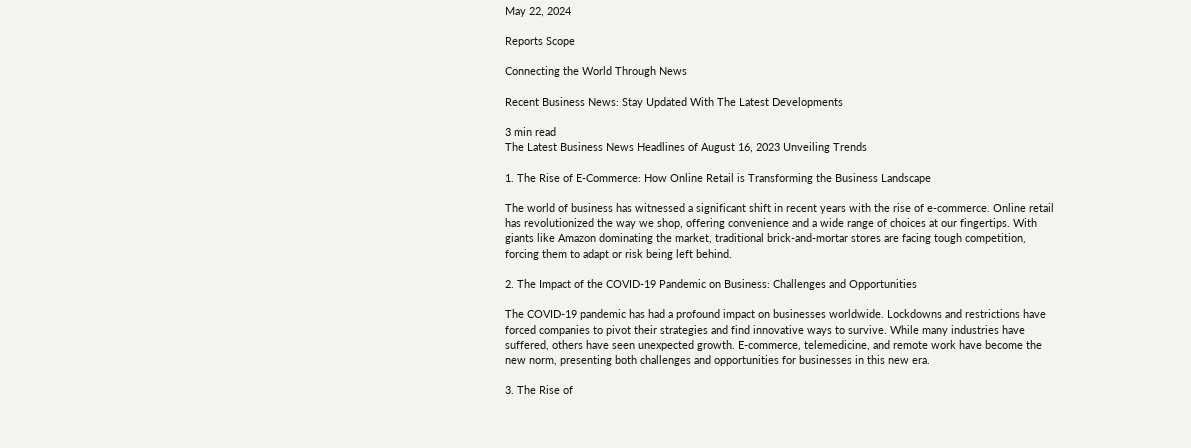May 22, 2024

Reports Scope

Connecting the World Through News

Recent Business News: Stay Updated With The Latest Developments

3 min read
The Latest Business News Headlines of August 16, 2023 Unveiling Trends

1. The Rise of E-Commerce: How Online Retail is Transforming the Business Landscape

The world of business has witnessed a significant shift in recent years with the rise of e-commerce. Online retail has revolutionized the way we shop, offering convenience and a wide range of choices at our fingertips. With giants like Amazon dominating the market, traditional brick-and-mortar stores are facing tough competition, forcing them to adapt or risk being left behind.

2. The Impact of the COVID-19 Pandemic on Business: Challenges and Opportunities

The COVID-19 pandemic has had a profound impact on businesses worldwide. Lockdowns and restrictions have forced companies to pivot their strategies and find innovative ways to survive. While many industries have suffered, others have seen unexpected growth. E-commerce, telemedicine, and remote work have become the new norm, presenting both challenges and opportunities for businesses in this new era.

3. The Rise of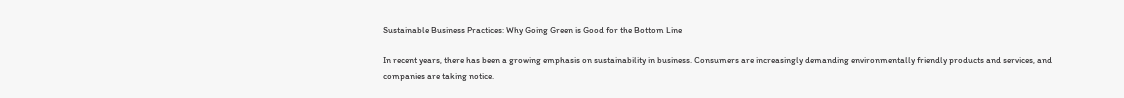Sustainable Business Practices: Why Going Green is Good for the Bottom Line

In recent years, there has been a growing emphasis on sustainability in business. Consumers are increasingly demanding environmentally friendly products and services, and companies are taking notice.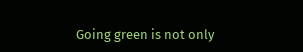Going green is not only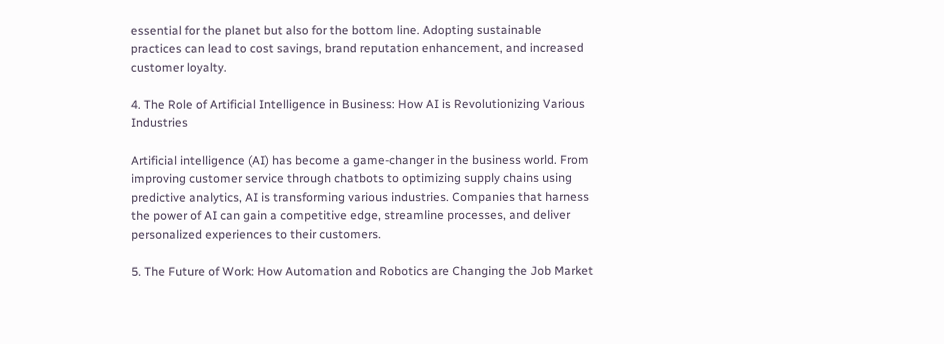essential for the planet but also for the bottom line. Adopting sustainable practices can lead to cost savings, brand reputation enhancement, and increased customer loyalty.

4. The Role of Artificial Intelligence in Business: How AI is Revolutionizing Various Industries

Artificial intelligence (AI) has become a game-changer in the business world. From improving customer service through chatbots to optimizing supply chains using predictive analytics, AI is transforming various industries. Companies that harness the power of AI can gain a competitive edge, streamline processes, and deliver personalized experiences to their customers.

5. The Future of Work: How Automation and Robotics are Changing the Job Market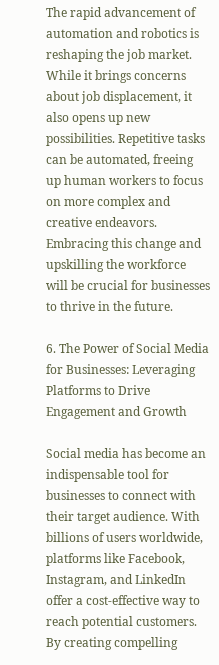The rapid advancement of automation and robotics is reshaping the job market. While it brings concerns about job displacement, it also opens up new possibilities. Repetitive tasks can be automated, freeing up human workers to focus on more complex and creative endeavors. Embracing this change and upskilling the workforce will be crucial for businesses to thrive in the future.

6. The Power of Social Media for Businesses: Leveraging Platforms to Drive Engagement and Growth

Social media has become an indispensable tool for businesses to connect with their target audience. With billions of users worldwide, platforms like Facebook, Instagram, and LinkedIn offer a cost-effective way to reach potential customers. By creating compelling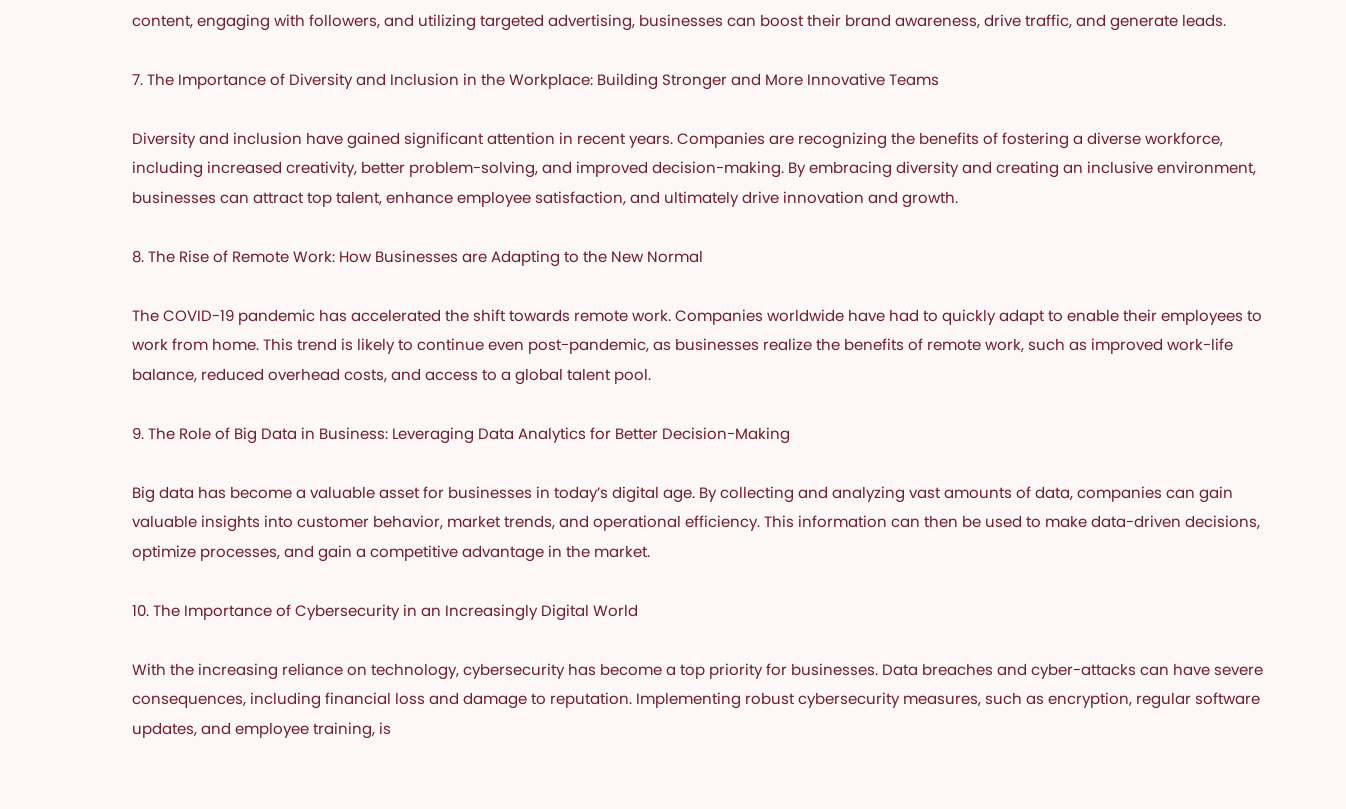content, engaging with followers, and utilizing targeted advertising, businesses can boost their brand awareness, drive traffic, and generate leads.

7. The Importance of Diversity and Inclusion in the Workplace: Building Stronger and More Innovative Teams

Diversity and inclusion have gained significant attention in recent years. Companies are recognizing the benefits of fostering a diverse workforce, including increased creativity, better problem-solving, and improved decision-making. By embracing diversity and creating an inclusive environment, businesses can attract top talent, enhance employee satisfaction, and ultimately drive innovation and growth.

8. The Rise of Remote Work: How Businesses are Adapting to the New Normal

The COVID-19 pandemic has accelerated the shift towards remote work. Companies worldwide have had to quickly adapt to enable their employees to work from home. This trend is likely to continue even post-pandemic, as businesses realize the benefits of remote work, such as improved work-life balance, reduced overhead costs, and access to a global talent pool.

9. The Role of Big Data in Business: Leveraging Data Analytics for Better Decision-Making

Big data has become a valuable asset for businesses in today’s digital age. By collecting and analyzing vast amounts of data, companies can gain valuable insights into customer behavior, market trends, and operational efficiency. This information can then be used to make data-driven decisions, optimize processes, and gain a competitive advantage in the market.

10. The Importance of Cybersecurity in an Increasingly Digital World

With the increasing reliance on technology, cybersecurity has become a top priority for businesses. Data breaches and cyber-attacks can have severe consequences, including financial loss and damage to reputation. Implementing robust cybersecurity measures, such as encryption, regular software updates, and employee training, is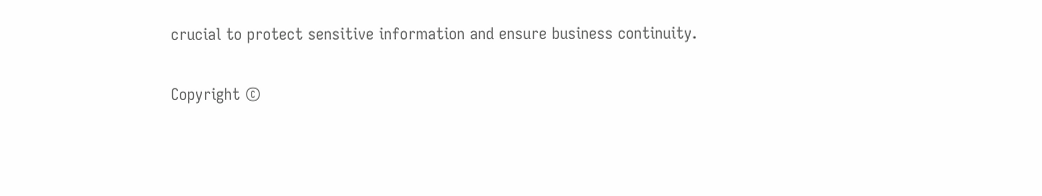crucial to protect sensitive information and ensure business continuity.

Copyright ©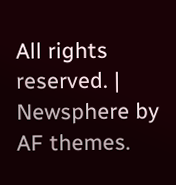All rights reserved. | Newsphere by AF themes.